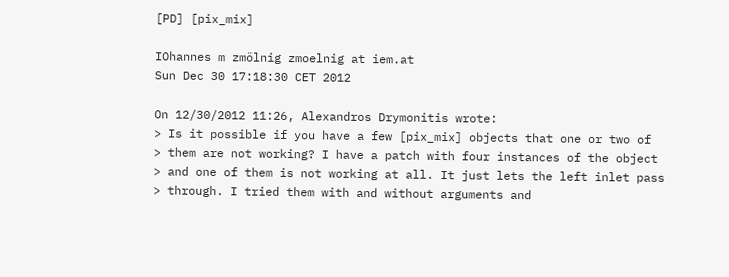[PD] [pix_mix]

IOhannes m zmölnig zmoelnig at iem.at
Sun Dec 30 17:18:30 CET 2012

On 12/30/2012 11:26, Alexandros Drymonitis wrote:
> Is it possible if you have a few [pix_mix] objects that one or two of
> them are not working? I have a patch with four instances of the object
> and one of them is not working at all. It just lets the left inlet pass
> through. I tried them with and without arguments and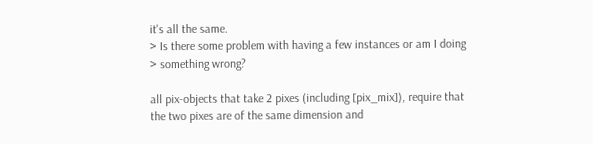it's all the same.
> Is there some problem with having a few instances or am I doing
> something wrong?

all pix-objects that take 2 pixes (including [pix_mix]), require that
the two pixes are of the same dimension and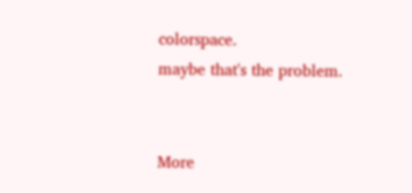colorspace.
maybe that's the problem.


More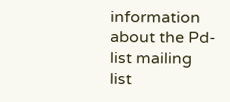information about the Pd-list mailing list